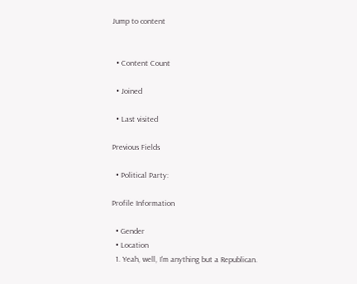Jump to content


  • Content Count

  • Joined

  • Last visited

Previous Fields

  • Political Party:

Profile Information

  • Gender
  • Location
  1. Yeah, well, I'm anything but a Republican.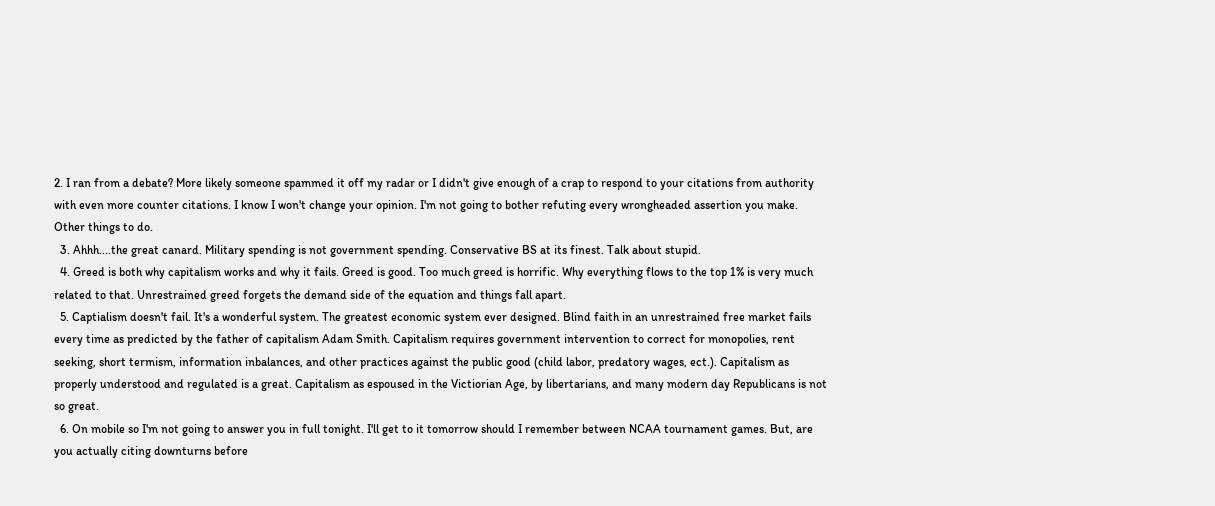2. I ran from a debate? More likely someone spammed it off my radar or I didn't give enough of a crap to respond to your citations from authority with even more counter citations. I know I won't change your opinion. I'm not going to bother refuting every wrongheaded assertion you make. Other things to do.
  3. Ahhh....the great canard. Military spending is not government spending. Conservative BS at its finest. Talk about stupid.
  4. Greed is both why capitalism works and why it fails. Greed is good. Too much greed is horrific. Why everything flows to the top 1% is very much related to that. Unrestrained greed forgets the demand side of the equation and things fall apart.
  5. Captialism doesn't fail. It's a wonderful system. The greatest economic system ever designed. Blind faith in an unrestrained free market fails every time as predicted by the father of capitalism Adam Smith. Capitalism requires government intervention to correct for monopolies, rent seeking, short termism, information inbalances, and other practices against the public good (child labor, predatory wages, ect.). Capitalism as properly understood and regulated is a great. Capitalism as espoused in the Victiorian Age, by libertarians, and many modern day Republicans is not so great.
  6. On mobile so I'm not going to answer you in full tonight. I'll get to it tomorrow should I remember between NCAA tournament games. But, are you actually citing downturns before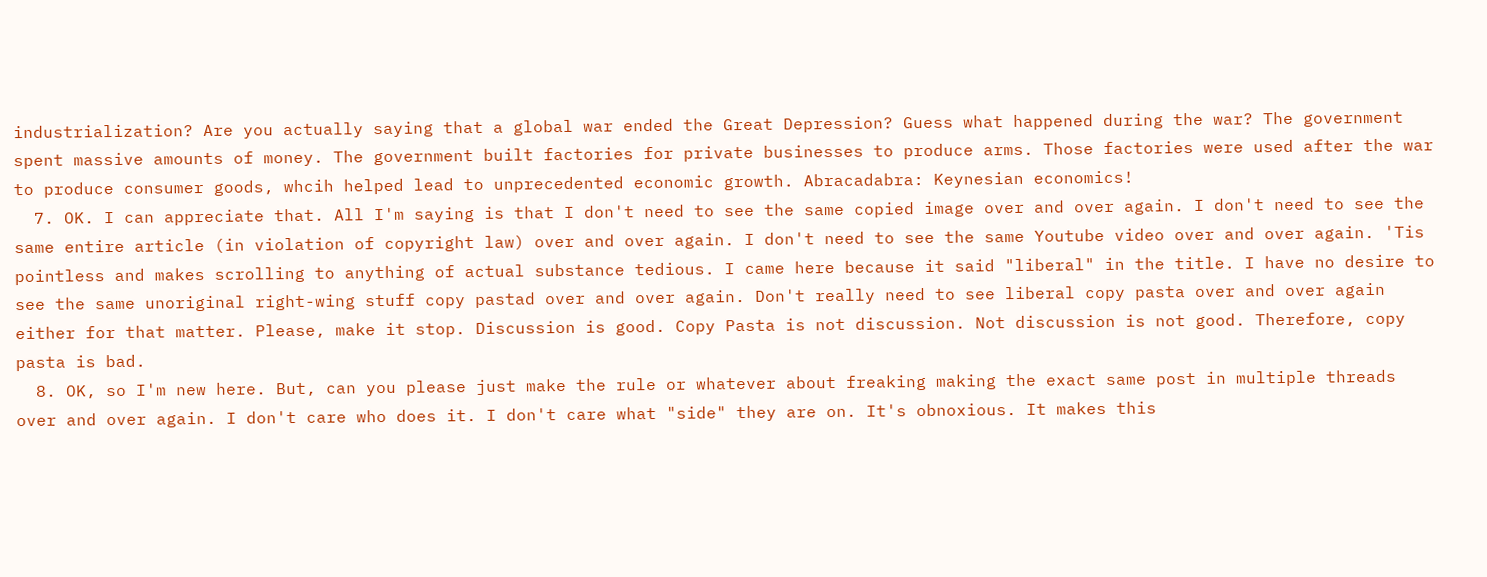industrialization? Are you actually saying that a global war ended the Great Depression? Guess what happened during the war? The government spent massive amounts of money. The government built factories for private businesses to produce arms. Those factories were used after the war to produce consumer goods, whcih helped lead to unprecedented economic growth. Abracadabra: Keynesian economics!
  7. OK. I can appreciate that. All I'm saying is that I don't need to see the same copied image over and over again. I don't need to see the same entire article (in violation of copyright law) over and over again. I don't need to see the same Youtube video over and over again. 'Tis pointless and makes scrolling to anything of actual substance tedious. I came here because it said "liberal" in the title. I have no desire to see the same unoriginal right-wing stuff copy pastad over and over again. Don't really need to see liberal copy pasta over and over again either for that matter. Please, make it stop. Discussion is good. Copy Pasta is not discussion. Not discussion is not good. Therefore, copy pasta is bad.
  8. OK, so I'm new here. But, can you please just make the rule or whatever about freaking making the exact same post in multiple threads over and over again. I don't care who does it. I don't care what "side" they are on. It's obnoxious. It makes this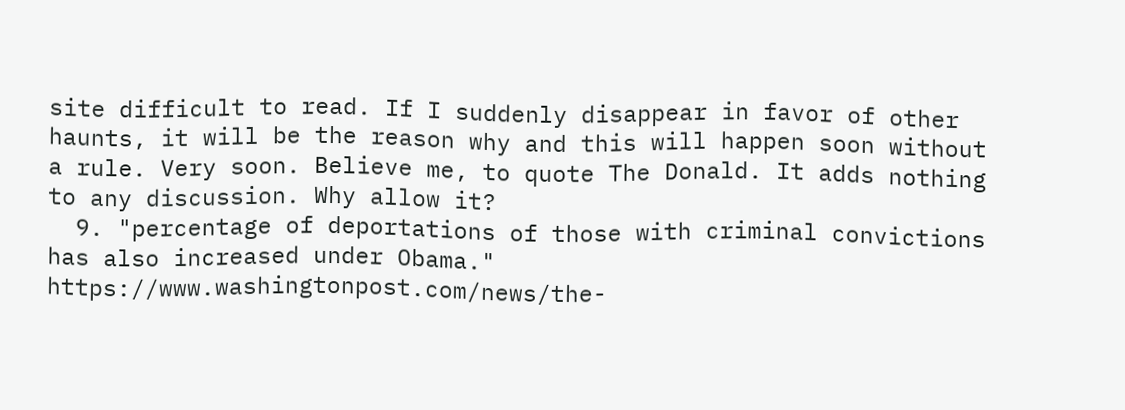site difficult to read. If I suddenly disappear in favor of other haunts, it will be the reason why and this will happen soon without a rule. Very soon. Believe me, to quote The Donald. It adds nothing to any discussion. Why allow it?
  9. "percentage of deportations of those with criminal convictions has also increased under Obama." https://www.washingtonpost.com/news/the-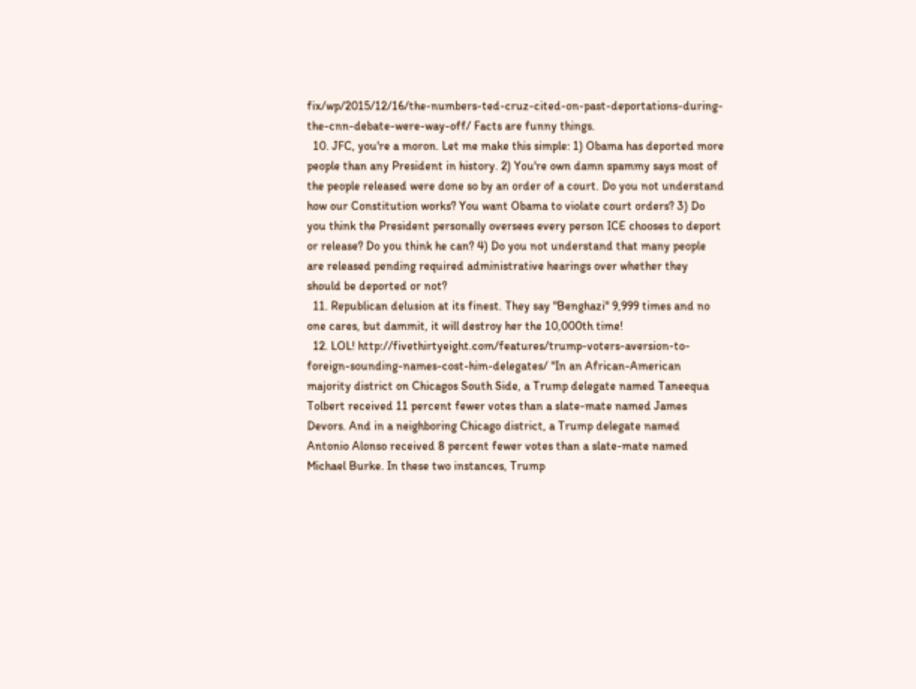fix/wp/2015/12/16/the-numbers-ted-cruz-cited-on-past-deportations-during-the-cnn-debate-were-way-off/ Facts are funny things.
  10. JFC, you're a moron. Let me make this simple: 1) Obama has deported more people than any President in history. 2) You're own damn spammy says most of the people released were done so by an order of a court. Do you not understand how our Constitution works? You want Obama to violate court orders? 3) Do you think the President personally oversees every person ICE chooses to deport or release? Do you think he can? 4) Do you not understand that many people are released pending required administrative hearings over whether they should be deported or not?
  11. Republican delusion at its finest. They say "Benghazi" 9,999 times and no one cares, but dammit, it will destroy her the 10,000th time!
  12. LOL! http://fivethirtyeight.com/features/trump-voters-aversion-to-foreign-sounding-names-cost-him-delegates/ "In an African-American majority district on Chicagos South Side, a Trump delegate named Taneequa Tolbert received 11 percent fewer votes than a slate-mate named James Devors. And in a neighboring Chicago district, a Trump delegate named Antonio Alonso received 8 percent fewer votes than a slate-mate named Michael Burke. In these two instances, Trump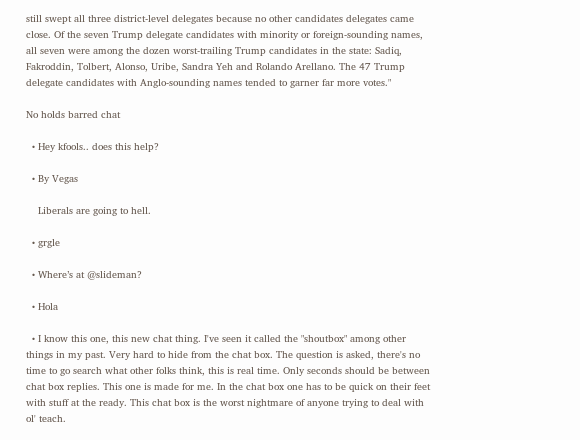still swept all three district-level delegates because no other candidates delegates came close. Of the seven Trump delegate candidates with minority or foreign-sounding names, all seven were among the dozen worst-trailing Trump candidates in the state: Sadiq, Fakroddin, Tolbert, Alonso, Uribe, Sandra Yeh and Rolando Arellano. The 47 Trump delegate candidates with Anglo-sounding names tended to garner far more votes."

No holds barred chat

  • Hey kfools.. does this help?

  • By Vegas

    Liberals are going to hell.

  • grgle

  • Where’s at @slideman?

  • Hola

  • I know this one, this new chat thing. I've seen it called the "shoutbox" among other things in my past. Very hard to hide from the chat box. The question is asked, there's no time to go search what other folks think, this is real time. Only seconds should be between chat box replies. This one is made for me. In the chat box one has to be quick on their feet with stuff at the ready. This chat box is the worst nightmare of anyone trying to deal with ol' teach.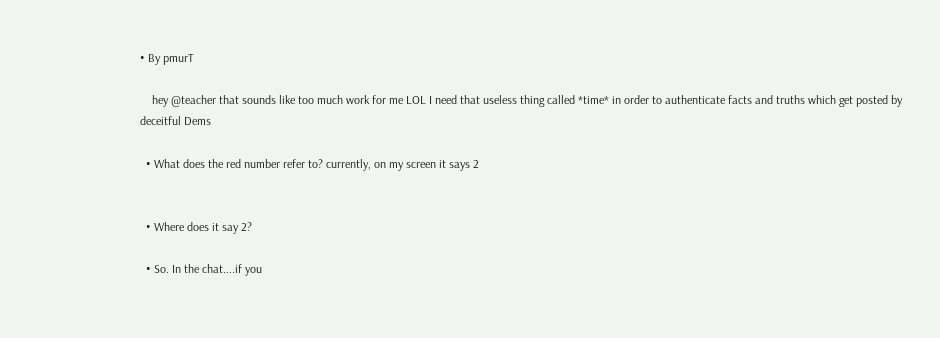• By pmurT

    hey @teacher that sounds like too much work for me LOL I need that useless thing called *time* in order to authenticate facts and truths which get posted by deceitful Dems

  • What does the red number refer to? currently, on my screen it says 2


  • Where does it say 2?

  • So. In the chat....if you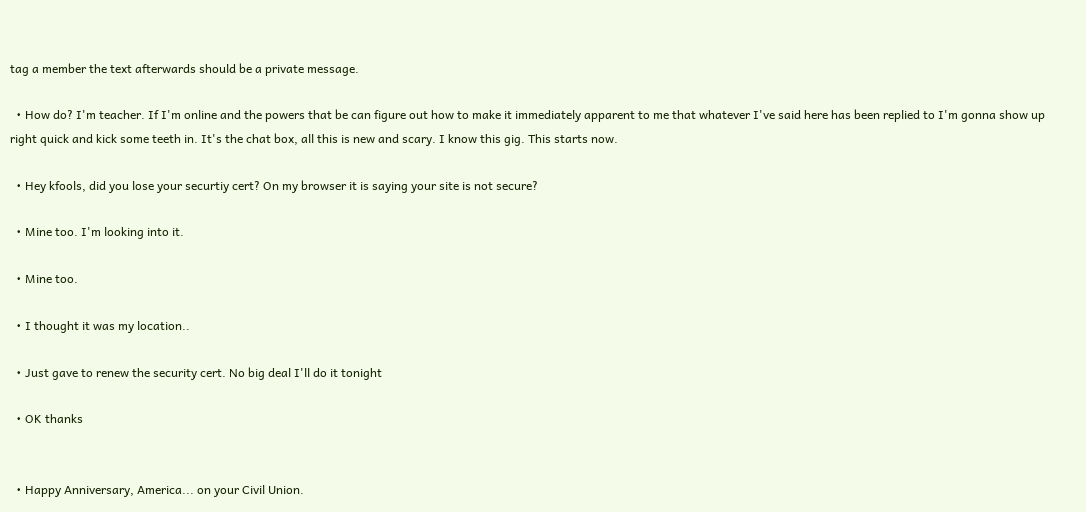tag a member the text afterwards should be a private message.

  • How do? I'm teacher. If I'm online and the powers that be can figure out how to make it immediately apparent to me that whatever I've said here has been replied to I'm gonna show up right quick and kick some teeth in. It's the chat box, all this is new and scary. I know this gig. This starts now.

  • Hey kfools, did you lose your securtiy cert? On my browser it is saying your site is not secure?

  • Mine too. I'm looking into it.

  • Mine too.

  • I thought it was my location..

  • Just gave to renew the security cert. No big deal I'll do it tonight

  • OK thanks


  • Happy Anniversary, America... on your Civil Union.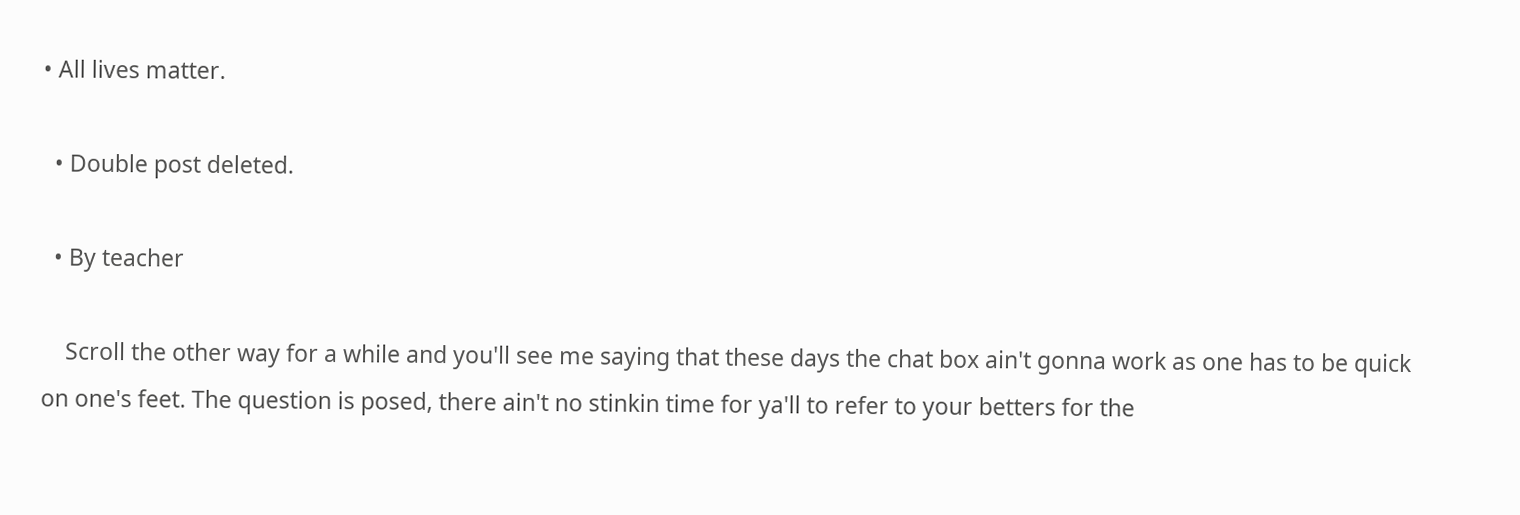• All lives matter.

  • Double post deleted.

  • By teacher

    Scroll the other way for a while and you'll see me saying that these days the chat box ain't gonna work as one has to be quick on one's feet. The question is posed, there ain't no stinkin time for ya'll to refer to your betters for the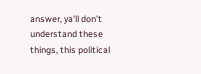answer, ya'll don't understand these things, this political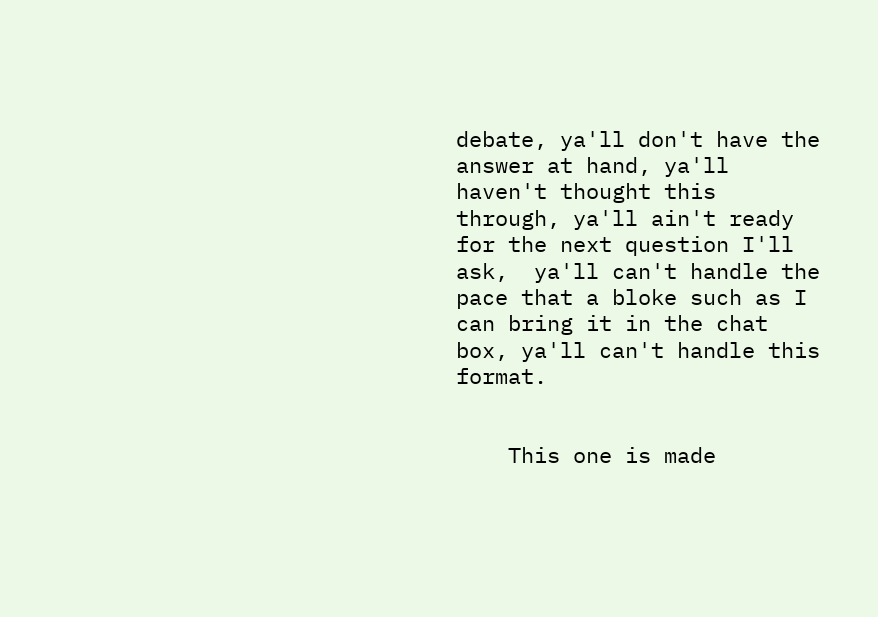debate, ya'll don't have the answer at hand, ya'll haven't thought this through, ya'll ain't ready for the next question I'll ask,  ya'll can't handle the pace that a bloke such as I can bring it in the chat box, ya'll can't handle this format.


    This one is made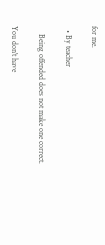for me.

  • By teacher

    Being offended does not make one correct.

You don't have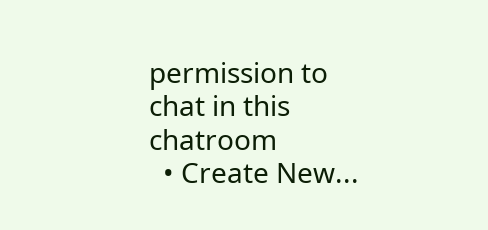permission to chat in this chatroom
  • Create New...